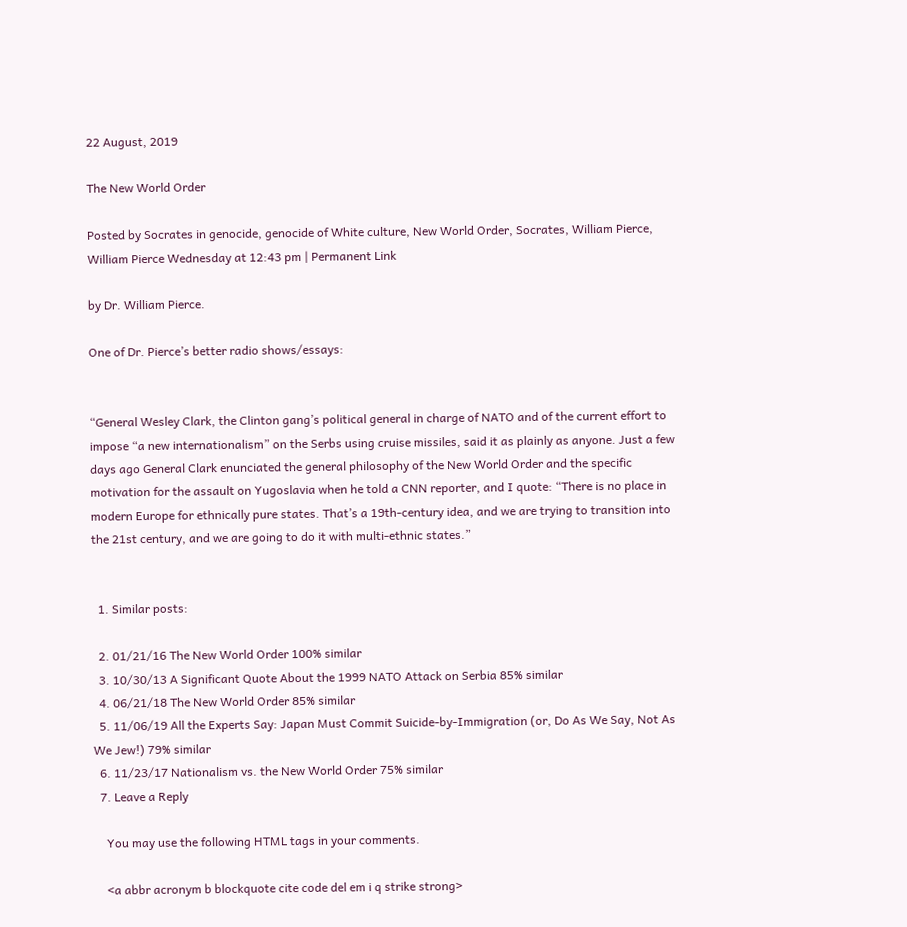22 August, 2019

The New World Order

Posted by Socrates in genocide, genocide of White culture, New World Order, Socrates, William Pierce, William Pierce Wednesday at 12:43 pm | Permanent Link

by Dr. William Pierce.

One of Dr. Pierce’s better radio shows/essays:


“General Wesley Clark, the Clinton gang’s political general in charge of NATO and of the current effort to impose “a new internationalism” on the Serbs using cruise missiles, said it as plainly as anyone. Just a few days ago General Clark enunciated the general philosophy of the New World Order and the specific motivation for the assault on Yugoslavia when he told a CNN reporter, and I quote: “There is no place in modern Europe for ethnically pure states. That’s a 19th-century idea, and we are trying to transition into the 21st century, and we are going to do it with multi-ethnic states.”


  1. Similar posts:

  2. 01/21/16 The New World Order 100% similar
  3. 10/30/13 A Significant Quote About the 1999 NATO Attack on Serbia 85% similar
  4. 06/21/18 The New World Order 85% similar
  5. 11/06/19 All the Experts Say: Japan Must Commit Suicide-by-Immigration (or, Do As We Say, Not As We Jew!) 79% similar
  6. 11/23/17 Nationalism vs. the New World Order 75% similar
  7. Leave a Reply

    You may use the following HTML tags in your comments.

    <a abbr acronym b blockquote cite code del em i q strike strong>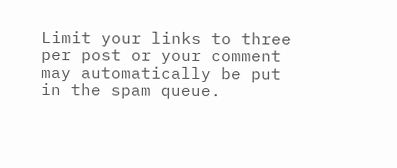Limit your links to three per post or your comment may automatically be put in the spam queue.